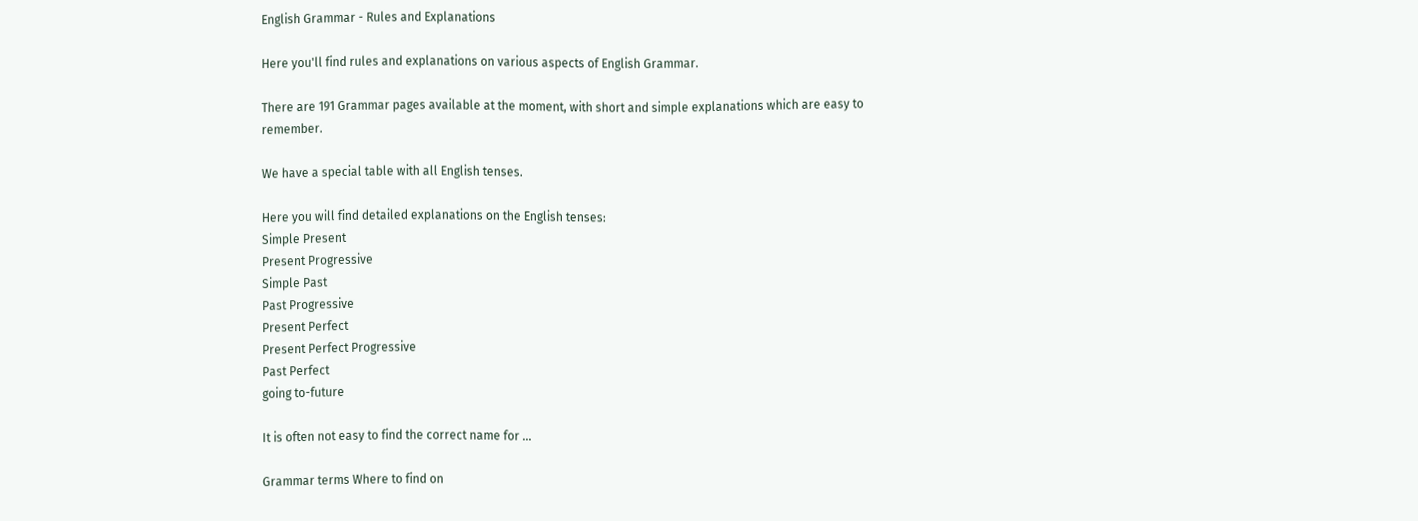English Grammar - Rules and Explanations

Here you'll find rules and explanations on various aspects of English Grammar.

There are 191 Grammar pages available at the moment, with short and simple explanations which are easy to remember.

We have a special table with all English tenses.

Here you will find detailed explanations on the English tenses:
Simple Present
Present Progressive
Simple Past
Past Progressive
Present Perfect
Present Perfect Progressive
Past Perfect
going to-future

It is often not easy to find the correct name for ...

Grammar terms Where to find on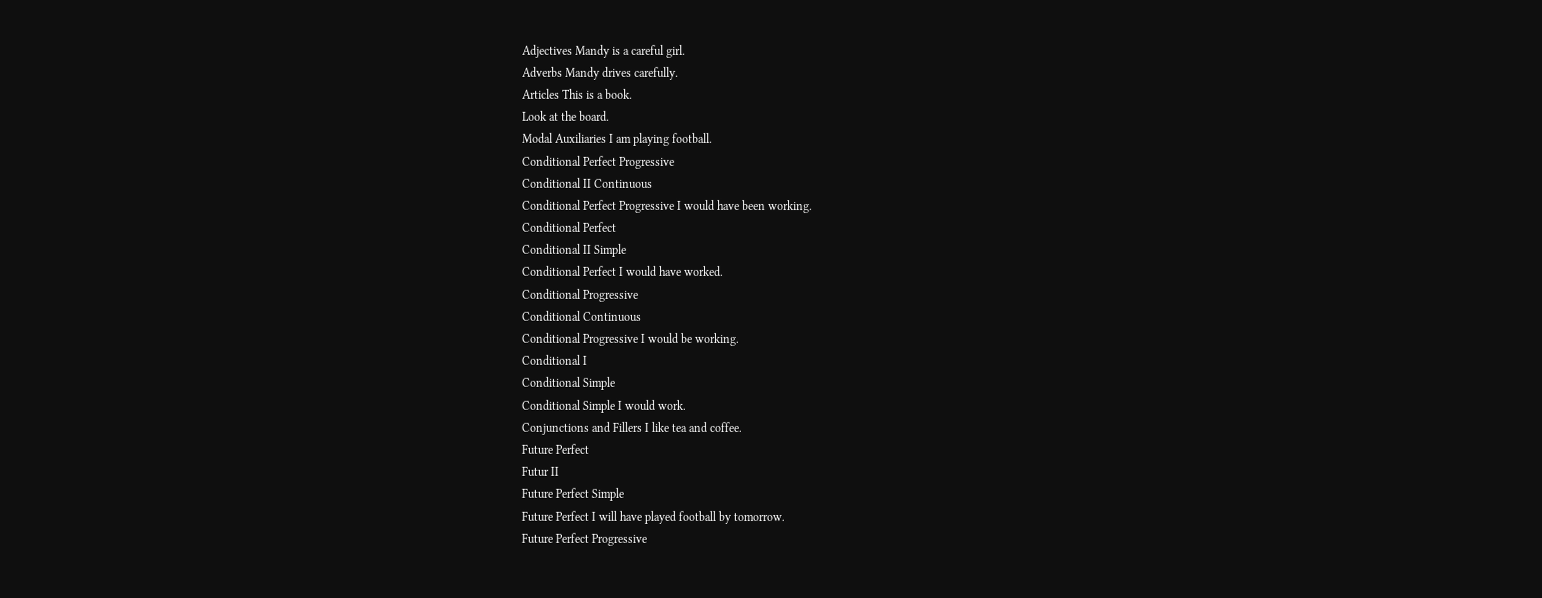Adjectives Mandy is a careful girl.
Adverbs Mandy drives carefully.
Articles This is a book.
Look at the board.
Modal Auxiliaries I am playing football.
Conditional Perfect Progressive
Conditional II Continuous
Conditional Perfect Progressive I would have been working.
Conditional Perfect
Conditional II Simple
Conditional Perfect I would have worked.
Conditional Progressive
Conditional Continuous
Conditional Progressive I would be working.
Conditional I
Conditional Simple
Conditional Simple I would work.
Conjunctions and Fillers I like tea and coffee.
Future Perfect
Futur II
Future Perfect Simple
Future Perfect I will have played football by tomorrow.
Future Perfect Progressive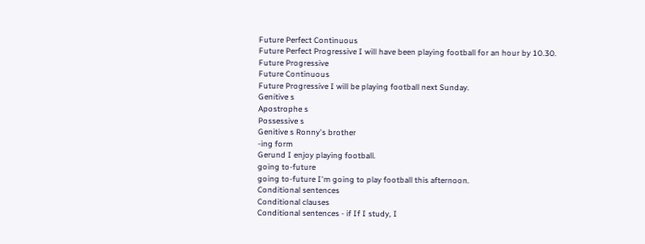Future Perfect Continuous
Future Perfect Progressive I will have been playing football for an hour by 10.30.
Future Progressive
Future Continuous
Future Progressive I will be playing football next Sunday.
Genitive s
Apostrophe s
Possessive s
Genitive s Ronny's brother
-ing form
Gerund I enjoy playing football.
going to-future
going to-future I'm going to play football this afternoon.
Conditional sentences
Conditional clauses
Conditional sentences - if If I study, I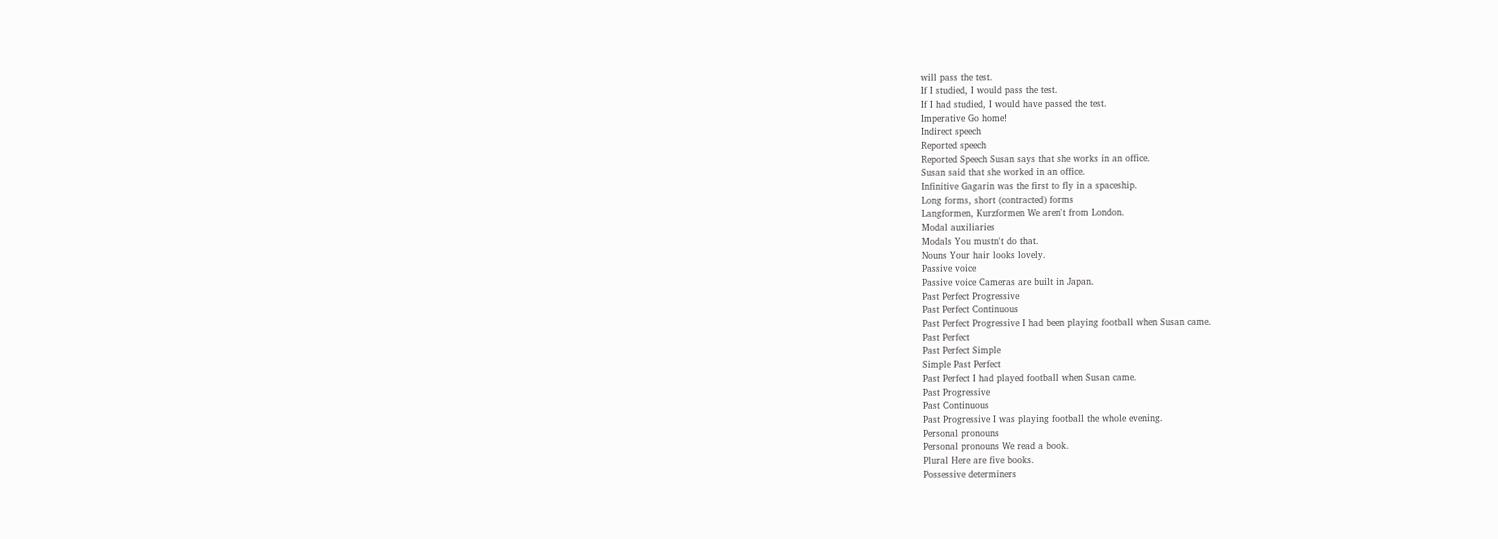will pass the test.
If I studied, I would pass the test.
If I had studied, I would have passed the test.
Imperative Go home!
Indirect speech
Reported speech
Reported Speech Susan says that she works in an office.
Susan said that she worked in an office.
Infinitive Gagarin was the first to fly in a spaceship.
Long forms, short (contracted) forms
Langformen, Kurzformen We aren't from London.
Modal auxiliaries
Modals You mustn't do that.
Nouns Your hair looks lovely.
Passive voice
Passive voice Cameras are built in Japan.
Past Perfect Progressive
Past Perfect Continuous
Past Perfect Progressive I had been playing football when Susan came.
Past Perfect
Past Perfect Simple
Simple Past Perfect
Past Perfect I had played football when Susan came.
Past Progressive
Past Continuous
Past Progressive I was playing football the whole evening.
Personal pronouns
Personal pronouns We read a book.
Plural Here are five books.
Possessive determiners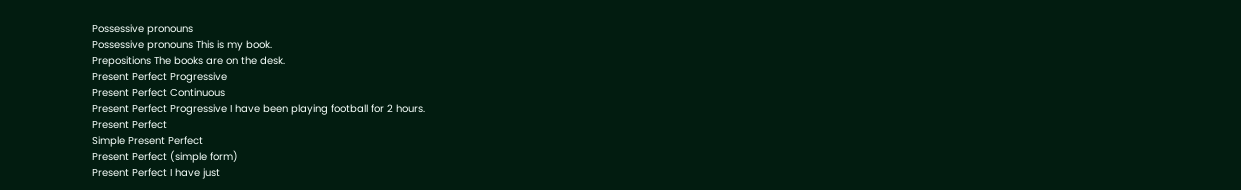Possessive pronouns
Possessive pronouns This is my book.
Prepositions The books are on the desk.
Present Perfect Progressive
Present Perfect Continuous
Present Perfect Progressive I have been playing football for 2 hours.
Present Perfect
Simple Present Perfect
Present Perfect (simple form)
Present Perfect I have just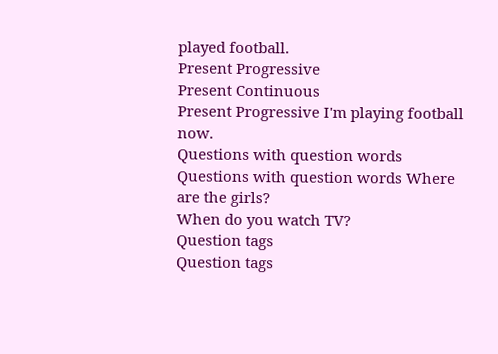played football.
Present Progressive
Present Continuous
Present Progressive I'm playing football now.
Questions with question words
Questions with question words Where are the girls?
When do you watch TV?
Question tags
Question tags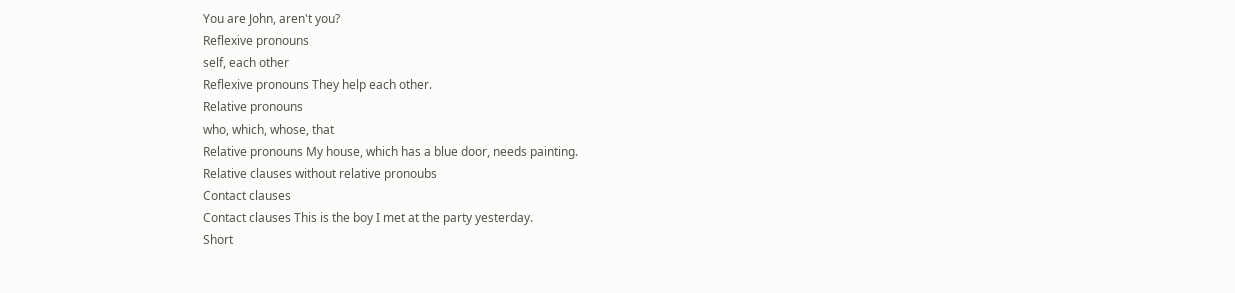You are John, aren't you?
Reflexive pronouns
self, each other
Reflexive pronouns They help each other.
Relative pronouns
who, which, whose, that
Relative pronouns My house, which has a blue door, needs painting.
Relative clauses without relative pronoubs
Contact clauses
Contact clauses This is the boy I met at the party yesterday.
Short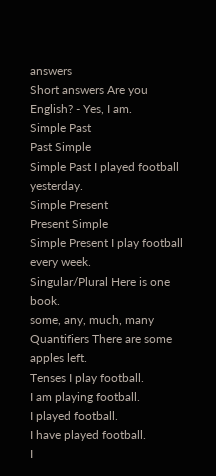answers
Short answers Are you English? - Yes, I am.
Simple Past
Past Simple
Simple Past I played football yesterday.
Simple Present
Present Simple
Simple Present I play football every week.
Singular/Plural Here is one book.
some, any, much, many
Quantifiers There are some apples left.
Tenses I play football.
I am playing football.
I played football.
I have played football.
I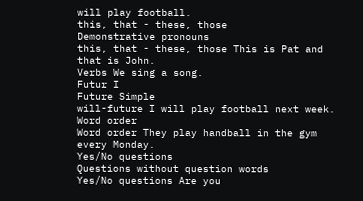will play football.
this, that - these, those
Demonstrative pronouns
this, that - these, those This is Pat and that is John.
Verbs We sing a song.
Futur I
Future Simple
will-future I will play football next week.
Word order
Word order They play handball in the gym every Monday.
Yes/No questions
Questions without question words
Yes/No questions Are you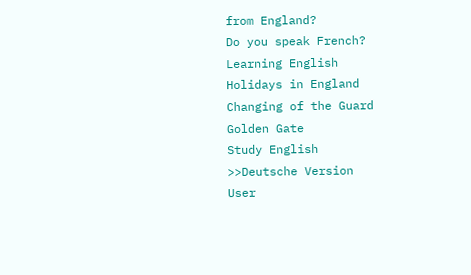from England?
Do you speak French?
Learning English
Holidays in England
Changing of the Guard
Golden Gate
Study English
>>Deutsche Version
User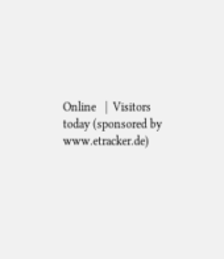Online   |  Visitors today (sponsored by www.etracker.de)